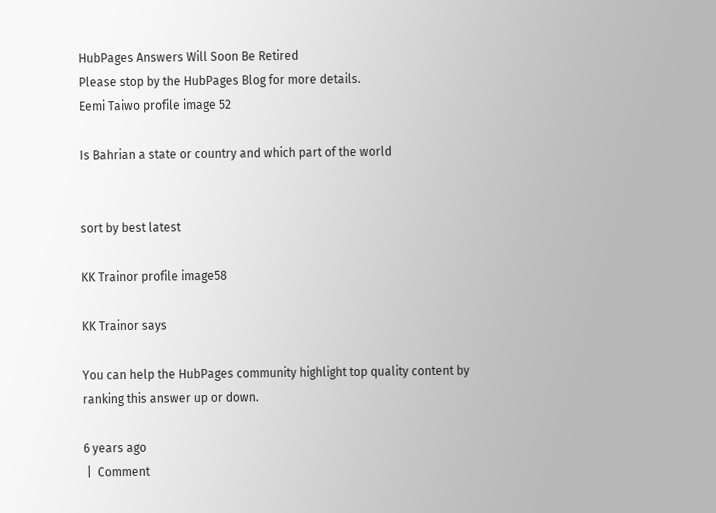HubPages Answers Will Soon Be Retired
Please stop by the HubPages Blog for more details.
Eemi Taiwo profile image 52

Is Bahrian a state or country and which part of the world


sort by best latest

KK Trainor profile image58

KK Trainor says

You can help the HubPages community highlight top quality content by ranking this answer up or down.

6 years ago
 |  Comment